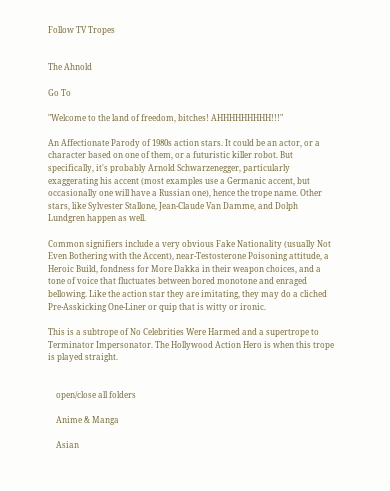Follow TV Tropes


The Ahnold

Go To

"Welcome to the land of freedom, bitches! AHHHHHHHHH!!!"

An Affectionate Parody of 1980s action stars. It could be an actor, or a character based on one of them, or a futuristic killer robot. But specifically, it's probably Arnold Schwarzenegger, particularly exaggerating his accent (most examples use a Germanic accent, but occasionally one will have a Russian one), hence the trope name. Other stars, like Sylvester Stallone, Jean-Claude Van Damme, and Dolph Lundgren happen as well.

Common signifiers include a very obvious Fake Nationality (usually Not Even Bothering with the Accent), near-Testosterone Poisoning attitude, a Heroic Build, fondness for More Dakka in their weapon choices, and a tone of voice that fluctuates between bored monotone and enraged bellowing. Like the action star they are imitating, they may do a cliched Pre-Asskicking One-Liner or quip that is witty or ironic.

This is a subtrope of No Celebrities Were Harmed and a supertrope to Terminator Impersonator. The Hollywood Action Hero is when this trope is played straight.


    open/close all folders

    Anime & Manga

    Asian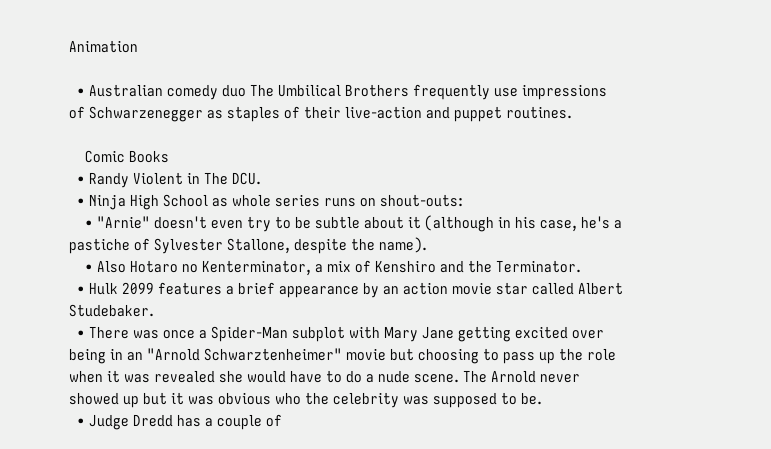Animation

  • Australian comedy duo The Umbilical Brothers frequently use impressions of Schwarzenegger as staples of their live-action and puppet routines.

    Comic Books
  • Randy Violent in The DCU.
  • Ninja High School as whole series runs on shout-outs:
    • "Arnie" doesn't even try to be subtle about it (although in his case, he's a pastiche of Sylvester Stallone, despite the name).
    • Also Hotaro no Kenterminator, a mix of Kenshiro and the Terminator.
  • Hulk 2099 features a brief appearance by an action movie star called Albert Studebaker.
  • There was once a Spider-Man subplot with Mary Jane getting excited over being in an "Arnold Schwarztenheimer" movie but choosing to pass up the role when it was revealed she would have to do a nude scene. The Arnold never showed up but it was obvious who the celebrity was supposed to be.
  • Judge Dredd has a couple of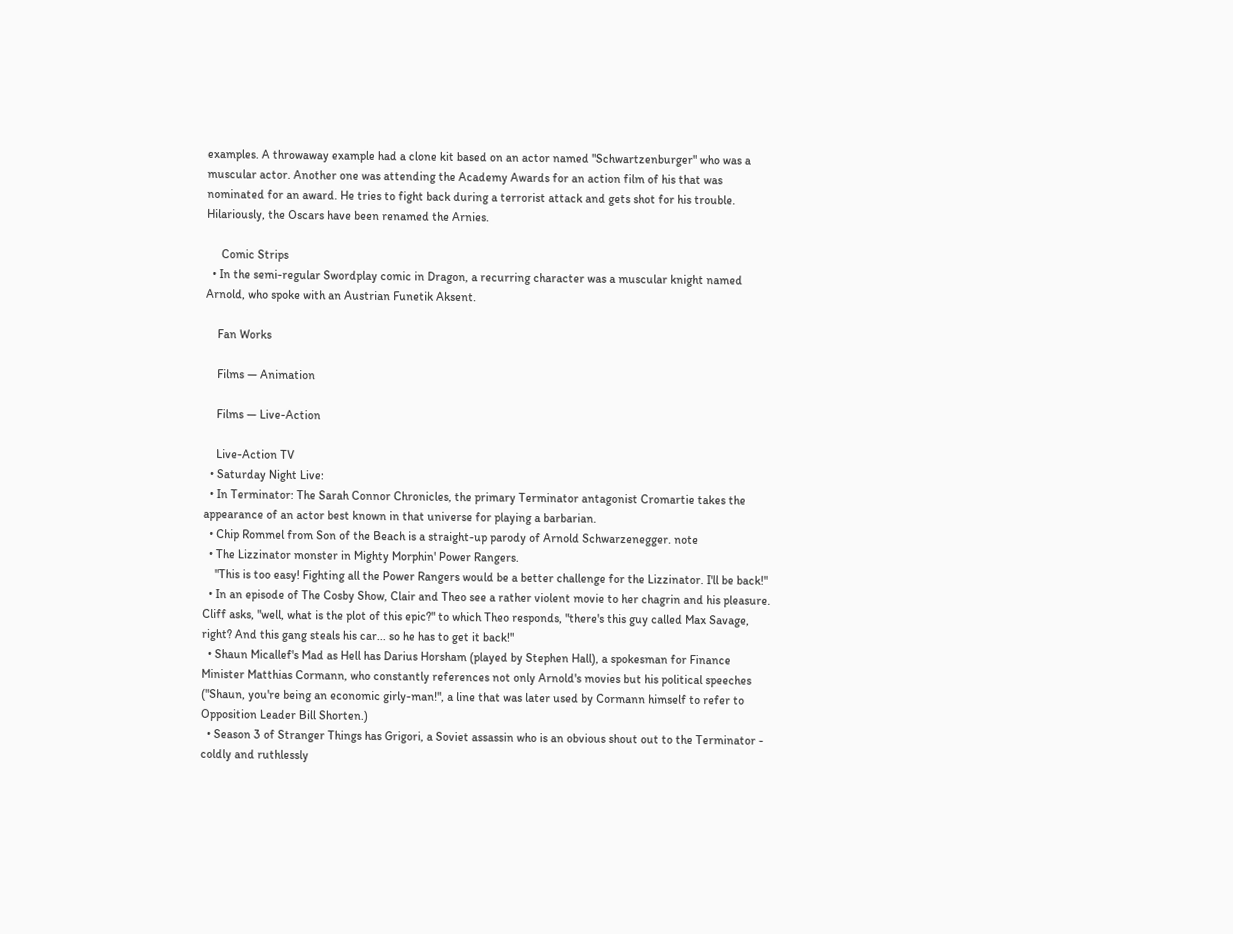examples. A throwaway example had a clone kit based on an actor named "Schwartzenburger" who was a muscular actor. Another one was attending the Academy Awards for an action film of his that was nominated for an award. He tries to fight back during a terrorist attack and gets shot for his trouble. Hilariously, the Oscars have been renamed the Arnies.

     Comic Strips
  • In the semi-regular Swordplay comic in Dragon, a recurring character was a muscular knight named Arnold, who spoke with an Austrian Funetik Aksent.

    Fan Works

    Films — Animation

    Films — Live-Action

    Live-Action TV
  • Saturday Night Live:
  • In Terminator: The Sarah Connor Chronicles, the primary Terminator antagonist Cromartie takes the appearance of an actor best known in that universe for playing a barbarian.
  • Chip Rommel from Son of the Beach is a straight-up parody of Arnold Schwarzenegger. note
  • The Lizzinator monster in Mighty Morphin' Power Rangers.
    "This is too easy! Fighting all the Power Rangers would be a better challenge for the Lizzinator. I'll be back!"
  • In an episode of The Cosby Show, Clair and Theo see a rather violent movie to her chagrin and his pleasure. Cliff asks, "well, what is the plot of this epic?" to which Theo responds, "there's this guy called Max Savage, right? And this gang steals his car... so he has to get it back!"
  • Shaun Micallef's Mad as Hell has Darius Horsham (played by Stephen Hall), a spokesman for Finance Minister Matthias Cormann, who constantly references not only Arnold's movies but his political speeches ("Shaun, you're being an economic girly-man!", a line that was later used by Cormann himself to refer to Opposition Leader Bill Shorten.)
  • Season 3 of Stranger Things has Grigori, a Soviet assassin who is an obvious shout out to the Terminator - coldly and ruthlessly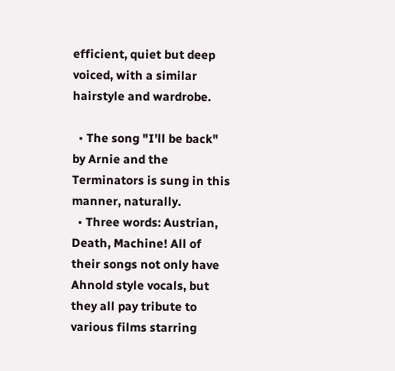efficient, quiet but deep voiced, with a similar hairstyle and wardrobe.

  • The song "I'll be back" by Arnie and the Terminators is sung in this manner, naturally.
  • Three words: Austrian, Death, Machine! All of their songs not only have Ahnold style vocals, but they all pay tribute to various films starring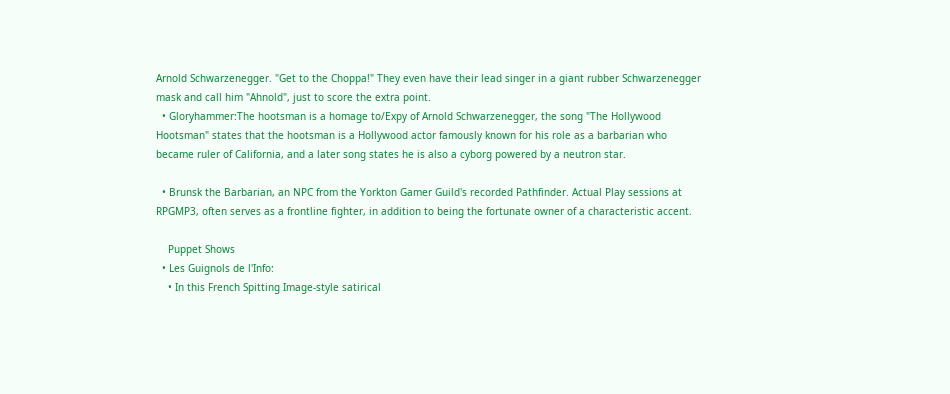Arnold Schwarzenegger. "Get to the Choppa!" They even have their lead singer in a giant rubber Schwarzenegger mask and call him "Ahnold", just to score the extra point.
  • Gloryhammer:The hootsman is a homage to/Expy of Arnold Schwarzenegger, the song "The Hollywood Hootsman" states that the hootsman is a Hollywood actor famously known for his role as a barbarian who became ruler of California, and a later song states he is also a cyborg powered by a neutron star.

  • Brunsk the Barbarian, an NPC from the Yorkton Gamer Guild's recorded Pathfinder. Actual Play sessions at RPGMP3, often serves as a frontline fighter, in addition to being the fortunate owner of a characteristic accent.

    Puppet Shows
  • Les Guignols de l'Info:
    • In this French Spitting Image-style satirical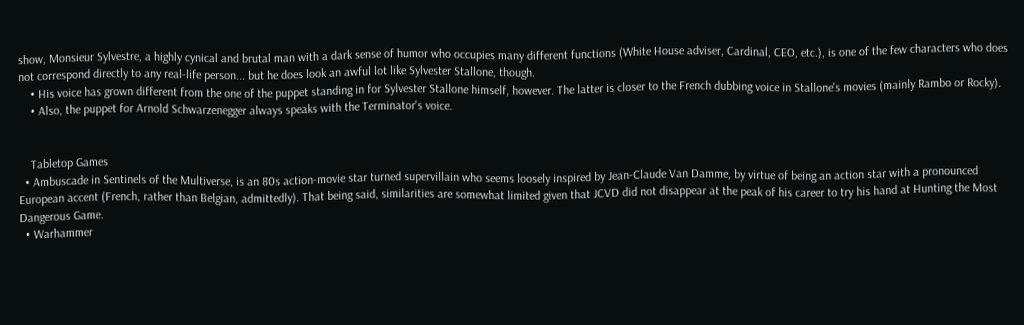show, Monsieur Sylvestre, a highly cynical and brutal man with a dark sense of humor who occupies many different functions (White House adviser, Cardinal, CEO, etc.), is one of the few characters who does not correspond directly to any real-life person... but he does look an awful lot like Sylvester Stallone, though.
    • His voice has grown different from the one of the puppet standing in for Sylvester Stallone himself, however. The latter is closer to the French dubbing voice in Stallone's movies (mainly Rambo or Rocky).
    • Also, the puppet for Arnold Schwarzenegger always speaks with the Terminator's voice.


    Tabletop Games
  • Ambuscade in Sentinels of the Multiverse, is an 80s action-movie star turned supervillain who seems loosely inspired by Jean-Claude Van Damme, by virtue of being an action star with a pronounced European accent (French, rather than Belgian, admittedly). That being said, similarities are somewhat limited given that JCVD did not disappear at the peak of his career to try his hand at Hunting the Most Dangerous Game.
  • Warhammer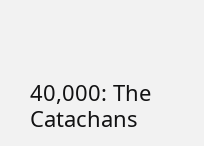40,000: The Catachans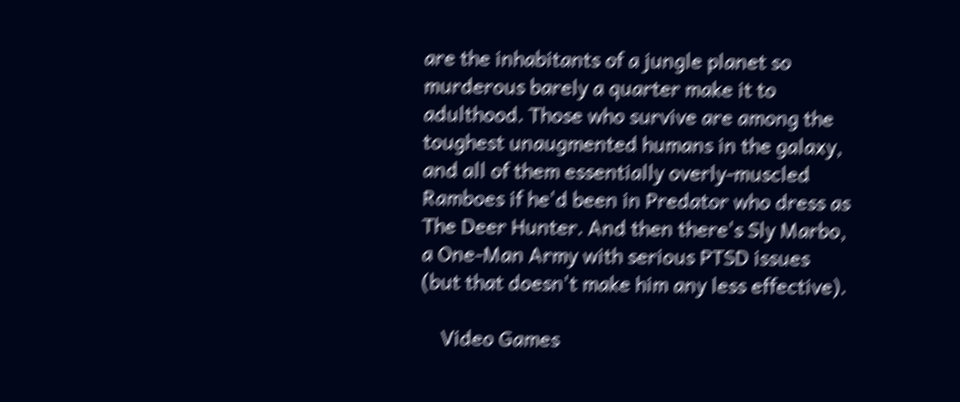are the inhabitants of a jungle planet so murderous barely a quarter make it to adulthood. Those who survive are among the toughest unaugmented humans in the galaxy, and all of them essentially overly-muscled Ramboes if he'd been in Predator who dress as The Deer Hunter. And then there's Sly Marbo, a One-Man Army with serious PTSD issues (but that doesn't make him any less effective).

    Video Games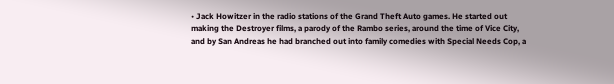• Jack Howitzer in the radio stations of the Grand Theft Auto games. He started out making the Destroyer films, a parody of the Rambo series, around the time of Vice City, and by San Andreas he had branched out into family comedies with Special Needs Cop, a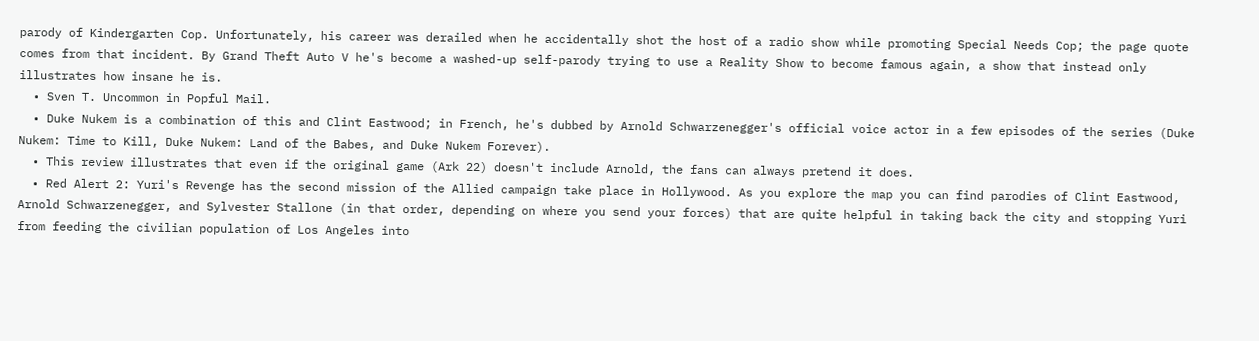parody of Kindergarten Cop. Unfortunately, his career was derailed when he accidentally shot the host of a radio show while promoting Special Needs Cop; the page quote comes from that incident. By Grand Theft Auto V he's become a washed-up self-parody trying to use a Reality Show to become famous again, a show that instead only illustrates how insane he is.
  • Sven T. Uncommon in Popful Mail.
  • Duke Nukem is a combination of this and Clint Eastwood; in French, he's dubbed by Arnold Schwarzenegger's official voice actor in a few episodes of the series (Duke Nukem: Time to Kill, Duke Nukem: Land of the Babes, and Duke Nukem Forever).
  • This review illustrates that even if the original game (Ark 22) doesn't include Arnold, the fans can always pretend it does.
  • Red Alert 2: Yuri's Revenge has the second mission of the Allied campaign take place in Hollywood. As you explore the map you can find parodies of Clint Eastwood, Arnold Schwarzenegger, and Sylvester Stallone (in that order, depending on where you send your forces) that are quite helpful in taking back the city and stopping Yuri from feeding the civilian population of Los Angeles into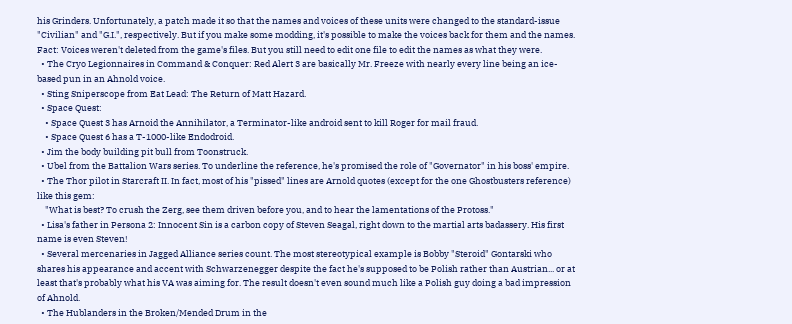his Grinders. Unfortunately, a patch made it so that the names and voices of these units were changed to the standard-issue "Civilian" and "G.I.", respectively. But if you make some modding, it's possible to make the voices back for them and the names. Fact: Voices weren't deleted from the game's files. But you still need to edit one file to edit the names as what they were.
  • The Cryo Legionnaires in Command & Conquer: Red Alert 3 are basically Mr. Freeze with nearly every line being an ice-based pun in an Ahnold voice.
  • Sting Sniperscope from Eat Lead: The Return of Matt Hazard.
  • Space Quest:
    • Space Quest 3 has Arnoid the Annihilator, a Terminator-like android sent to kill Roger for mail fraud.
    • Space Quest 6 has a T-1000-like Endodroid.
  • Jim the body building pit bull from Toonstruck.
  • Ubel from the Battalion Wars series. To underline the reference, he's promised the role of "Governator" in his boss' empire.
  • The Thor pilot in Starcraft II. In fact, most of his "pissed" lines are Arnold quotes (except for the one Ghostbusters reference) like this gem:
    "What is best? To crush the Zerg, see them driven before you, and to hear the lamentations of the Protoss."
  • Lisa's father in Persona 2: Innocent Sin is a carbon copy of Steven Seagal, right down to the martial arts badassery. His first name is even Steven!
  • Several mercenaries in Jagged Alliance series count. The most stereotypical example is Bobby "Steroid" Gontarski who shares his appearance and accent with Schwarzenegger despite the fact he's supposed to be Polish rather than Austrian... or at least that's probably what his VA was aiming for. The result doesn't even sound much like a Polish guy doing a bad impression of Ahnold.
  • The Hublanders in the Broken/Mended Drum in the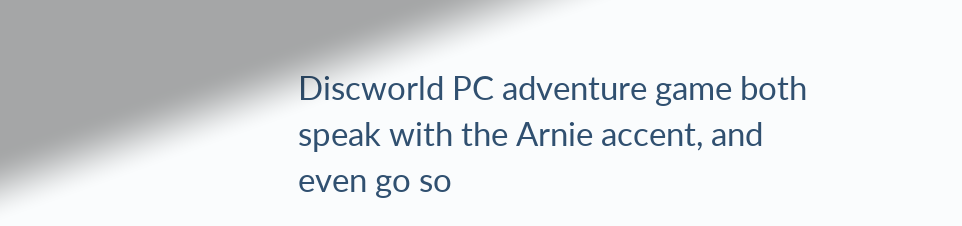Discworld PC adventure game both speak with the Arnie accent, and even go so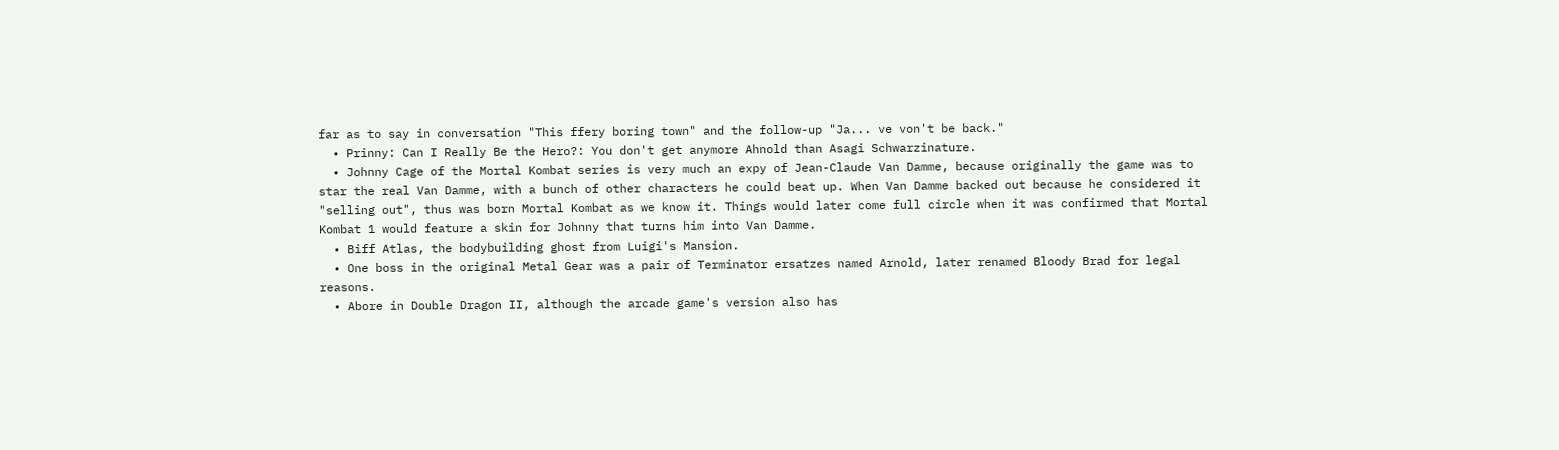far as to say in conversation "This ffery boring town" and the follow-up "Ja... ve von't be back."
  • Prinny: Can I Really Be the Hero?: You don't get anymore Ahnold than Asagi Schwarzinature.
  • Johnny Cage of the Mortal Kombat series is very much an expy of Jean-Claude Van Damme, because originally the game was to star the real Van Damme, with a bunch of other characters he could beat up. When Van Damme backed out because he considered it "selling out", thus was born Mortal Kombat as we know it. Things would later come full circle when it was confirmed that Mortal Kombat 1 would feature a skin for Johnny that turns him into Van Damme.
  • Biff Atlas, the bodybuilding ghost from Luigi's Mansion.
  • One boss in the original Metal Gear was a pair of Terminator ersatzes named Arnold, later renamed Bloody Brad for legal reasons.
  • Abore in Double Dragon II, although the arcade game's version also has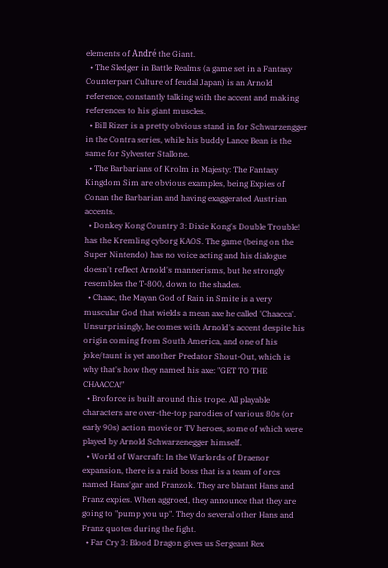elements of André the Giant.
  • The Sledger in Battle Realms (a game set in a Fantasy Counterpart Culture of feudal Japan) is an Arnold reference, constantly talking with the accent and making references to his giant muscles.
  • Bill Rizer is a pretty obvious stand in for Schwarzengger in the Contra series, while his buddy Lance Bean is the same for Sylvester Stallone.
  • The Barbarians of Krolm in Majesty: The Fantasy Kingdom Sim are obvious examples, being Expies of Conan the Barbarian and having exaggerated Austrian accents.
  • Donkey Kong Country 3: Dixie Kong's Double Trouble! has the Kremling cyborg KAOS. The game (being on the Super Nintendo) has no voice acting and his dialogue doesn't reflect Arnold's mannerisms, but he strongly resembles the T-800, down to the shades.
  • Chaac, the Mayan God of Rain in Smite is a very muscular God that wields a mean axe he called 'Chaacca'. Unsurprisingly, he comes with Arnold's accent despite his origin coming from South America, and one of his joke/taunt is yet another Predator Shout-Out, which is why that's how they named his axe: "GET TO THE CHAACCA!"
  • Broforce is built around this trope. All playable characters are over-the-top parodies of various 80s (or early 90s) action movie or TV heroes, some of which were played by Arnold Schwarzenegger himself.
  • World of Warcraft: In the Warlords of Draenor expansion, there is a raid boss that is a team of orcs named Hans'gar and Franzok. They are blatant Hans and Franz expies. When aggroed, they announce that they are going to "pump you up". They do several other Hans and Franz quotes during the fight.
  • Far Cry 3: Blood Dragon gives us Sergeant Rex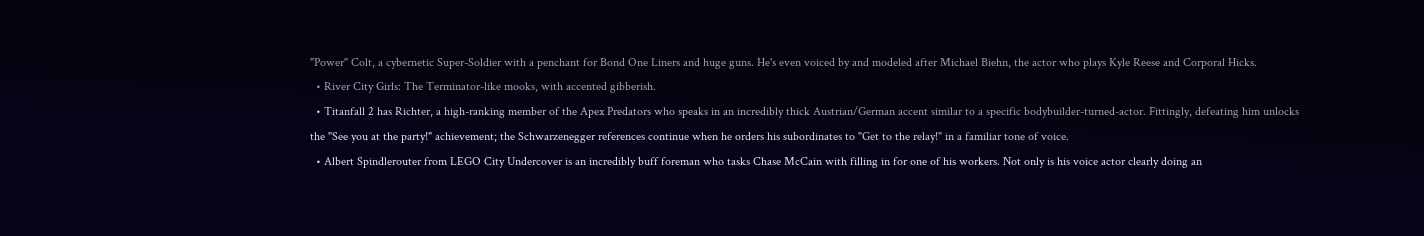"Power" Colt, a cybernetic Super-Soldier with a penchant for Bond One Liners and huge guns. He's even voiced by and modeled after Michael Biehn, the actor who plays Kyle Reese and Corporal Hicks.
  • River City Girls: The Terminator-like mooks, with accented gibberish.
  • Titanfall 2 has Richter, a high-ranking member of the Apex Predators who speaks in an incredibly thick Austrian/German accent similar to a specific bodybuilder-turned-actor. Fittingly, defeating him unlocks the "See you at the party!" achievement; the Schwarzenegger references continue when he orders his subordinates to "Get to the relay!" in a familiar tone of voice.
  • Albert Spindlerouter from LEGO City Undercover is an incredibly buff foreman who tasks Chase McCain with filling in for one of his workers. Not only is his voice actor clearly doing an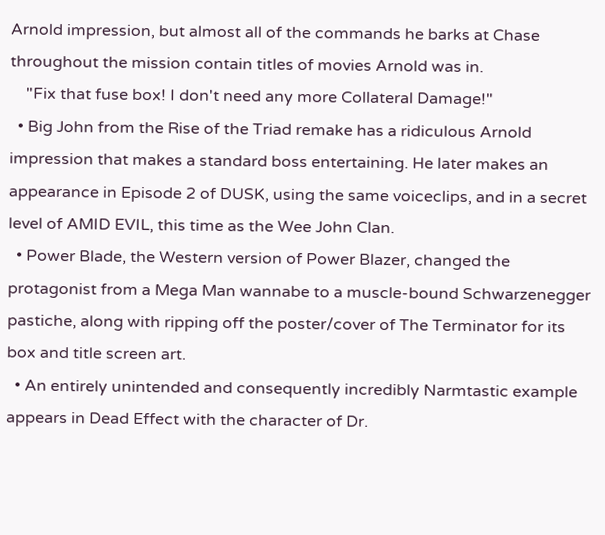Arnold impression, but almost all of the commands he barks at Chase throughout the mission contain titles of movies Arnold was in.
    "Fix that fuse box! I don't need any more Collateral Damage!"
  • Big John from the Rise of the Triad remake has a ridiculous Arnold impression that makes a standard boss entertaining. He later makes an appearance in Episode 2 of DUSK, using the same voiceclips, and in a secret level of AMID EVIL, this time as the Wee John Clan.
  • Power Blade, the Western version of Power Blazer, changed the protagonist from a Mega Man wannabe to a muscle-bound Schwarzenegger pastiche, along with ripping off the poster/cover of The Terminator for its box and title screen art.
  • An entirely unintended and consequently incredibly Narmtastic example appears in Dead Effect with the character of Dr.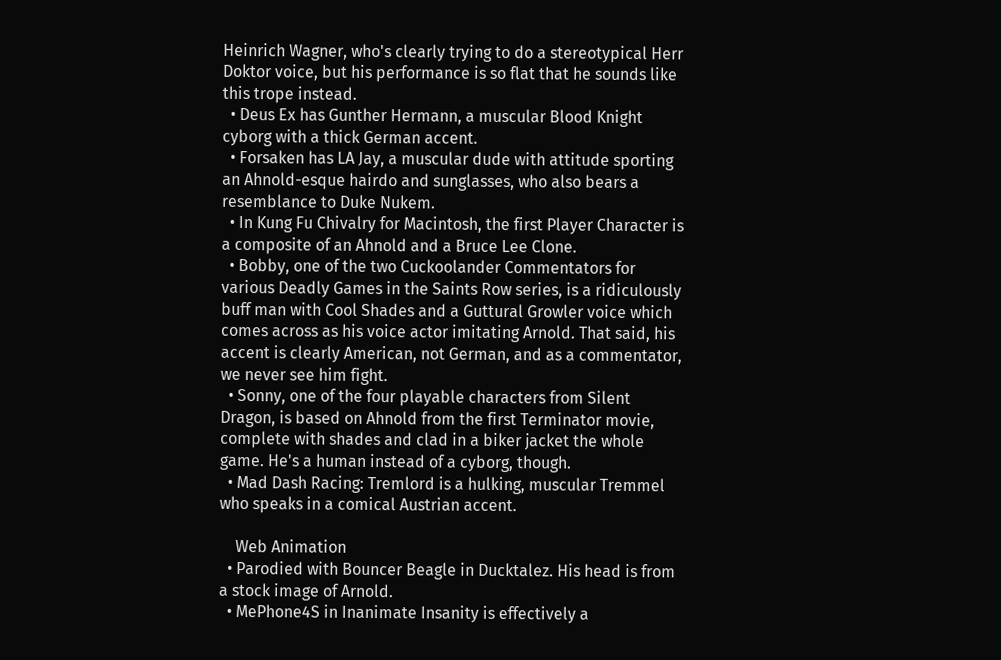Heinrich Wagner, who's clearly trying to do a stereotypical Herr Doktor voice, but his performance is so flat that he sounds like this trope instead.
  • Deus Ex has Gunther Hermann, a muscular Blood Knight cyborg with a thick German accent.
  • Forsaken has LA Jay, a muscular dude with attitude sporting an Ahnold-esque hairdo and sunglasses, who also bears a resemblance to Duke Nukem.
  • In Kung Fu Chivalry for Macintosh, the first Player Character is a composite of an Ahnold and a Bruce Lee Clone.
  • Bobby, one of the two Cuckoolander Commentators for various Deadly Games in the Saints Row series, is a ridiculously buff man with Cool Shades and a Guttural Growler voice which comes across as his voice actor imitating Arnold. That said, his accent is clearly American, not German, and as a commentator, we never see him fight.
  • Sonny, one of the four playable characters from Silent Dragon, is based on Ahnold from the first Terminator movie, complete with shades and clad in a biker jacket the whole game. He's a human instead of a cyborg, though.
  • Mad Dash Racing: Tremlord is a hulking, muscular Tremmel who speaks in a comical Austrian accent.

    Web Animation
  • Parodied with Bouncer Beagle in Ducktalez. His head is from a stock image of Arnold.
  • MePhone4S in Inanimate Insanity is effectively a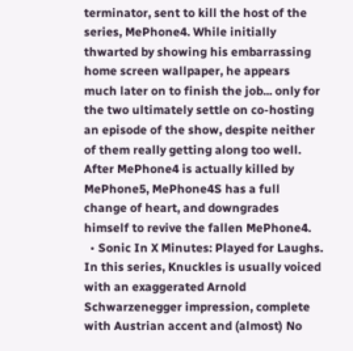terminator, sent to kill the host of the series, MePhone4. While initially thwarted by showing his embarrassing home screen wallpaper, he appears much later on to finish the job... only for the two ultimately settle on co-hosting an episode of the show, despite neither of them really getting along too well. After MePhone4 is actually killed by MePhone5, MePhone4S has a full change of heart, and downgrades himself to revive the fallen MePhone4.
  • Sonic In X Minutes: Played for Laughs. In this series, Knuckles is usually voiced with an exaggerated Arnold Schwarzenegger impression, complete with Austrian accent and (almost) No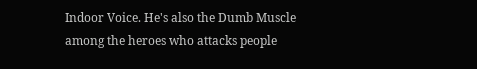Indoor Voice. He's also the Dumb Muscle among the heroes who attacks people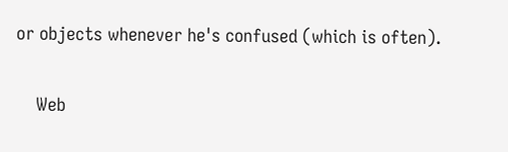or objects whenever he's confused (which is often).

    Web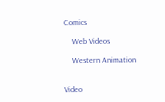Comics

    Web Videos

    Western Animation


Video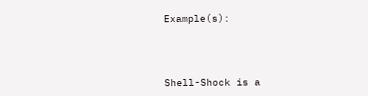Example(s):



Shell-Shock is a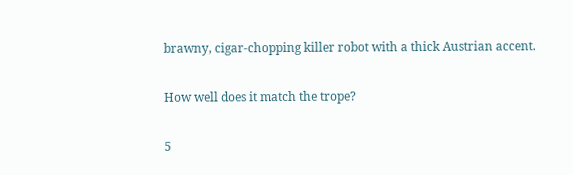brawny, cigar-chopping killer robot with a thick Austrian accent.

How well does it match the trope?

5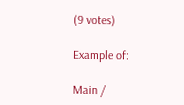(9 votes)

Example of:

Main /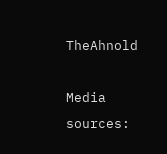TheAhnold

Media sources: